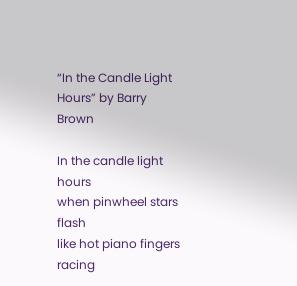“In the Candle Light Hours” by Barry Brown

In the candle light hours
when pinwheel stars flash
like hot piano fingers racing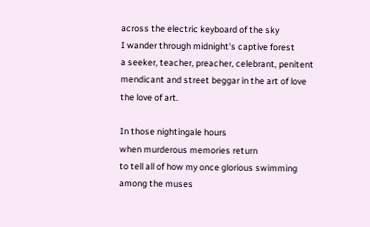across the electric keyboard of the sky
I wander through midnight's captive forest
a seeker, teacher, preacher, celebrant, penitent
mendicant and street beggar in the art of love
the love of art.

In those nightingale hours
when murderous memories return
to tell all of how my once glorious swimming
among the muses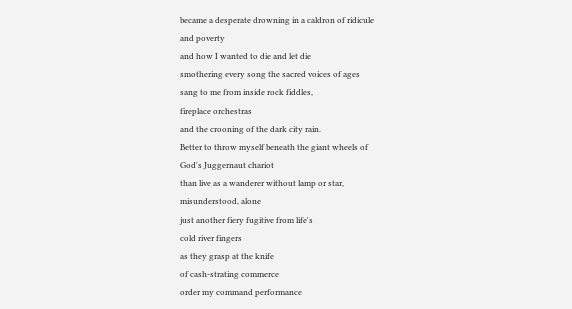became a desperate drowning in a caldron of ridicule
and poverty
and how I wanted to die and let die
smothering every song the sacred voices of ages
sang to me from inside rock fiddles,
fireplace orchestras
and the crooning of the dark city rain.
Better to throw myself beneath the giant wheels of
God's Juggernaut chariot
than live as a wanderer without lamp or star,
misunderstood, alone
just another fiery fugitive from life's
cold river fingers
as they grasp at the knife
of cash-strating commerce
order my command performance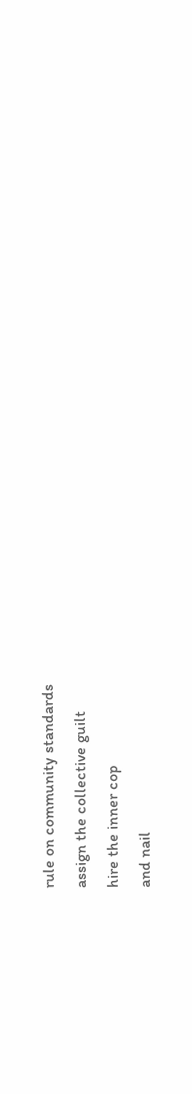rule on community standards
assign the collective guilt
hire the inner cop
and nail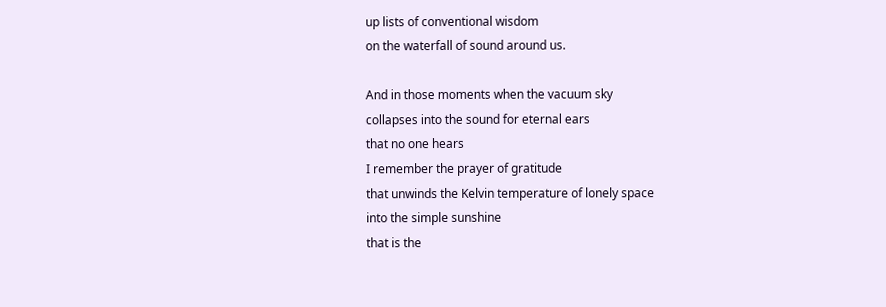up lists of conventional wisdom
on the waterfall of sound around us.

And in those moments when the vacuum sky
collapses into the sound for eternal ears
that no one hears
I remember the prayer of gratitude
that unwinds the Kelvin temperature of lonely space
into the simple sunshine
that is the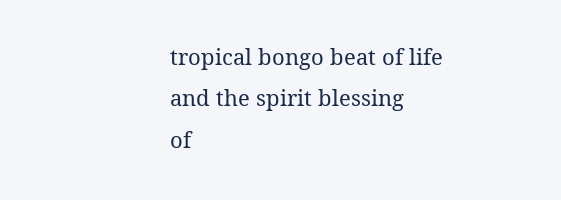tropical bongo beat of life
and the spirit blessing
of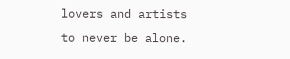lovers and artists
to never be alone.